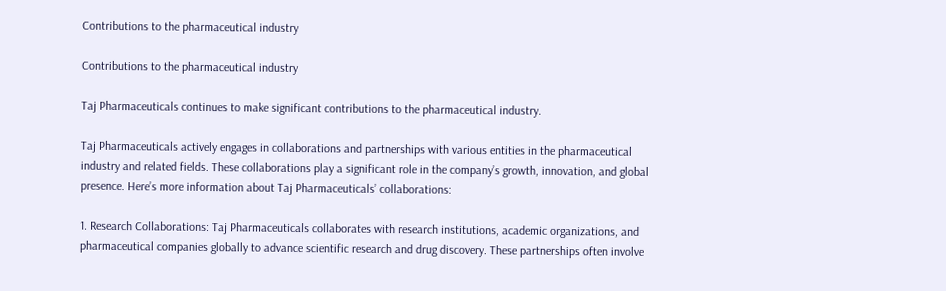Contributions to the pharmaceutical industry

Contributions to the pharmaceutical industry

Taj Pharmaceuticals continues to make significant contributions to the pharmaceutical industry.

Taj Pharmaceuticals actively engages in collaborations and partnerships with various entities in the pharmaceutical industry and related fields. These collaborations play a significant role in the company’s growth, innovation, and global presence. Here’s more information about Taj Pharmaceuticals’ collaborations:

1. Research Collaborations: Taj Pharmaceuticals collaborates with research institutions, academic organizations, and pharmaceutical companies globally to advance scientific research and drug discovery. These partnerships often involve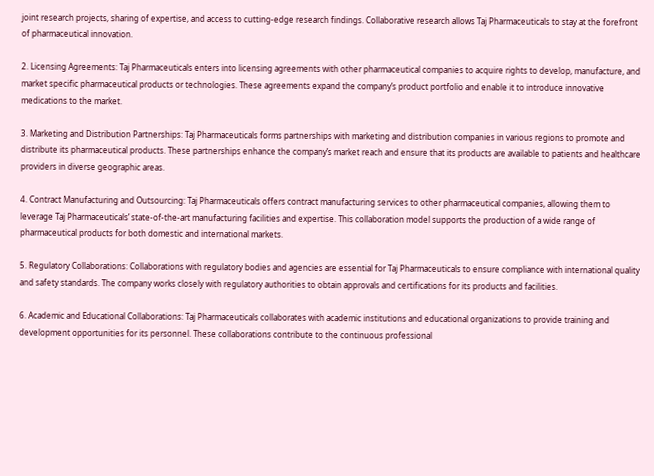joint research projects, sharing of expertise, and access to cutting-edge research findings. Collaborative research allows Taj Pharmaceuticals to stay at the forefront of pharmaceutical innovation.

2. Licensing Agreements: Taj Pharmaceuticals enters into licensing agreements with other pharmaceutical companies to acquire rights to develop, manufacture, and market specific pharmaceutical products or technologies. These agreements expand the company’s product portfolio and enable it to introduce innovative medications to the market.

3. Marketing and Distribution Partnerships: Taj Pharmaceuticals forms partnerships with marketing and distribution companies in various regions to promote and distribute its pharmaceutical products. These partnerships enhance the company’s market reach and ensure that its products are available to patients and healthcare providers in diverse geographic areas.

4. Contract Manufacturing and Outsourcing: Taj Pharmaceuticals offers contract manufacturing services to other pharmaceutical companies, allowing them to leverage Taj Pharmaceuticals’ state-of-the-art manufacturing facilities and expertise. This collaboration model supports the production of a wide range of pharmaceutical products for both domestic and international markets.

5. Regulatory Collaborations: Collaborations with regulatory bodies and agencies are essential for Taj Pharmaceuticals to ensure compliance with international quality and safety standards. The company works closely with regulatory authorities to obtain approvals and certifications for its products and facilities.

6. Academic and Educational Collaborations: Taj Pharmaceuticals collaborates with academic institutions and educational organizations to provide training and development opportunities for its personnel. These collaborations contribute to the continuous professional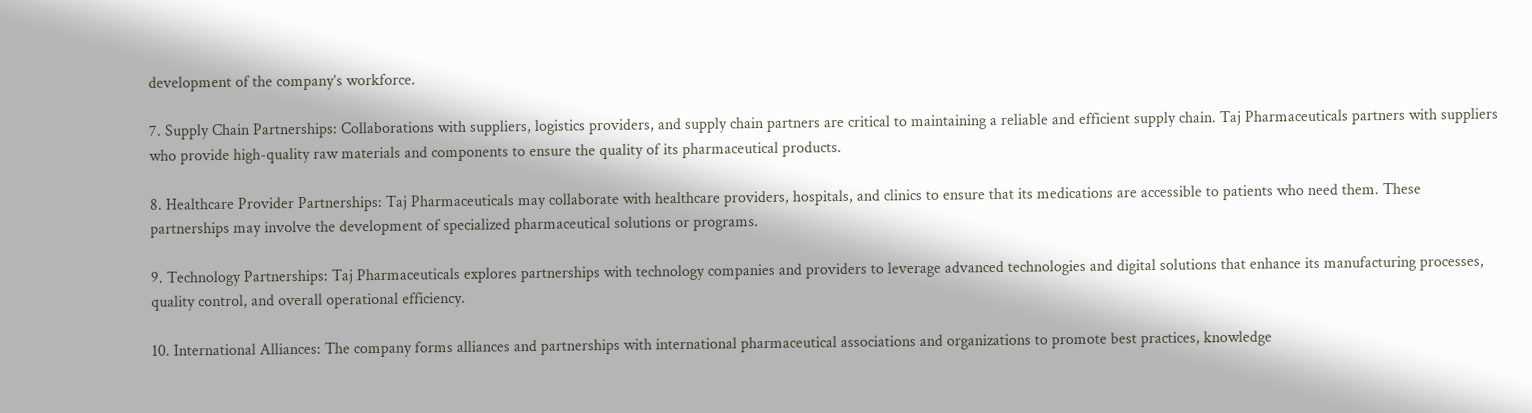development of the company’s workforce.

7. Supply Chain Partnerships: Collaborations with suppliers, logistics providers, and supply chain partners are critical to maintaining a reliable and efficient supply chain. Taj Pharmaceuticals partners with suppliers who provide high-quality raw materials and components to ensure the quality of its pharmaceutical products.

8. Healthcare Provider Partnerships: Taj Pharmaceuticals may collaborate with healthcare providers, hospitals, and clinics to ensure that its medications are accessible to patients who need them. These partnerships may involve the development of specialized pharmaceutical solutions or programs.

9. Technology Partnerships: Taj Pharmaceuticals explores partnerships with technology companies and providers to leverage advanced technologies and digital solutions that enhance its manufacturing processes, quality control, and overall operational efficiency.

10. International Alliances: The company forms alliances and partnerships with international pharmaceutical associations and organizations to promote best practices, knowledge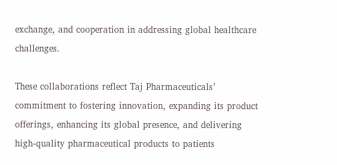exchange, and cooperation in addressing global healthcare challenges.

These collaborations reflect Taj Pharmaceuticals’ commitment to fostering innovation, expanding its product offerings, enhancing its global presence, and delivering high-quality pharmaceutical products to patients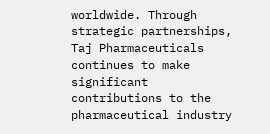worldwide. Through strategic partnerships, Taj Pharmaceuticals continues to make significant contributions to the pharmaceutical industry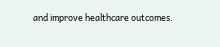and improve healthcare outcomes.